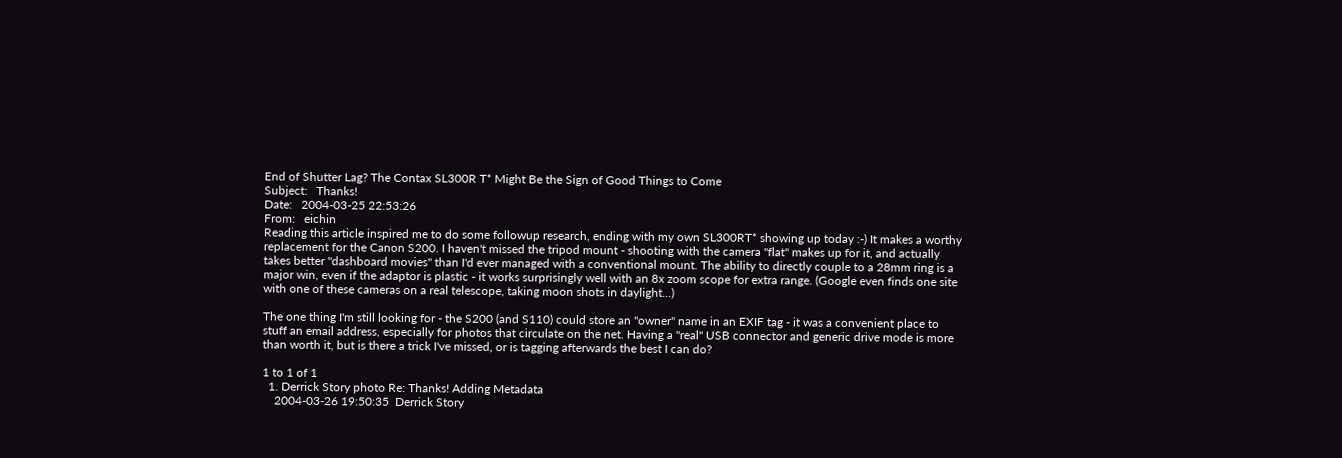End of Shutter Lag? The Contax SL300R T* Might Be the Sign of Good Things to Come
Subject:   Thanks!
Date:   2004-03-25 22:53:26
From:   eichin
Reading this article inspired me to do some followup research, ending with my own SL300RT* showing up today :-) It makes a worthy replacement for the Canon S200. I haven't missed the tripod mount - shooting with the camera "flat" makes up for it, and actually takes better "dashboard movies" than I'd ever managed with a conventional mount. The ability to directly couple to a 28mm ring is a major win, even if the adaptor is plastic - it works surprisingly well with an 8x zoom scope for extra range. (Google even finds one site with one of these cameras on a real telescope, taking moon shots in daylight...)

The one thing I'm still looking for - the S200 (and S110) could store an "owner" name in an EXIF tag - it was a convenient place to stuff an email address, especially for photos that circulate on the net. Having a "real" USB connector and generic drive mode is more than worth it, but is there a trick I've missed, or is tagging afterwards the best I can do?

1 to 1 of 1
  1. Derrick Story photo Re: Thanks! Adding Metadata
    2004-03-26 19:50:35  Derrick Story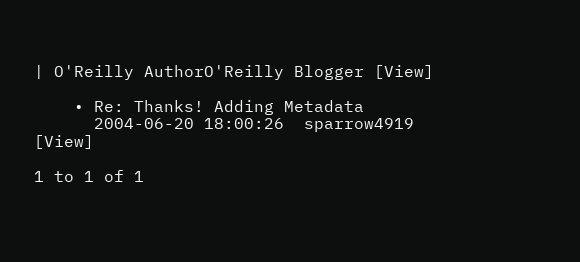| O'Reilly AuthorO'Reilly Blogger [View]

    • Re: Thanks! Adding Metadata
      2004-06-20 18:00:26  sparrow4919 [View]

1 to 1 of 1